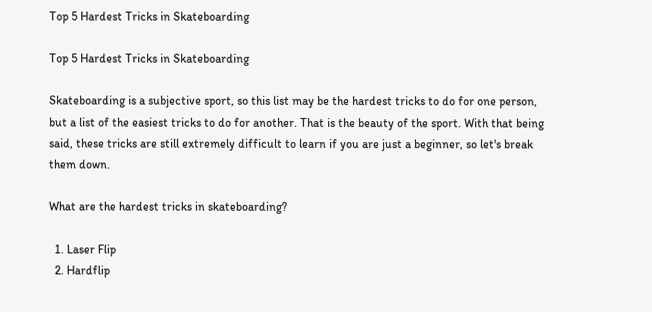Top 5 Hardest Tricks in Skateboarding

Top 5 Hardest Tricks in Skateboarding

Skateboarding is a subjective sport, so this list may be the hardest tricks to do for one person, but a list of the easiest tricks to do for another. That is the beauty of the sport. With that being said, these tricks are still extremely difficult to learn if you are just a beginner, so let's break them down.

What are the hardest tricks in skateboarding?

  1. Laser Flip
  2. Hardflip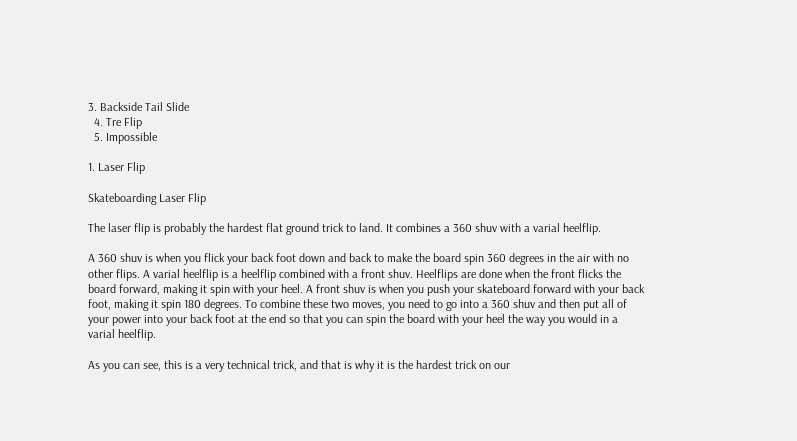3. Backside Tail Slide
  4. Tre Flip
  5. Impossible

1. Laser Flip

Skateboarding Laser Flip

The laser flip is probably the hardest flat ground trick to land. It combines a 360 shuv with a varial heelflip.

A 360 shuv is when you flick your back foot down and back to make the board spin 360 degrees in the air with no other flips. A varial heelflip is a heelflip combined with a front shuv. Heelflips are done when the front flicks the board forward, making it spin with your heel. A front shuv is when you push your skateboard forward with your back foot, making it spin 180 degrees. To combine these two moves, you need to go into a 360 shuv and then put all of your power into your back foot at the end so that you can spin the board with your heel the way you would in a varial heelflip.

As you can see, this is a very technical trick, and that is why it is the hardest trick on our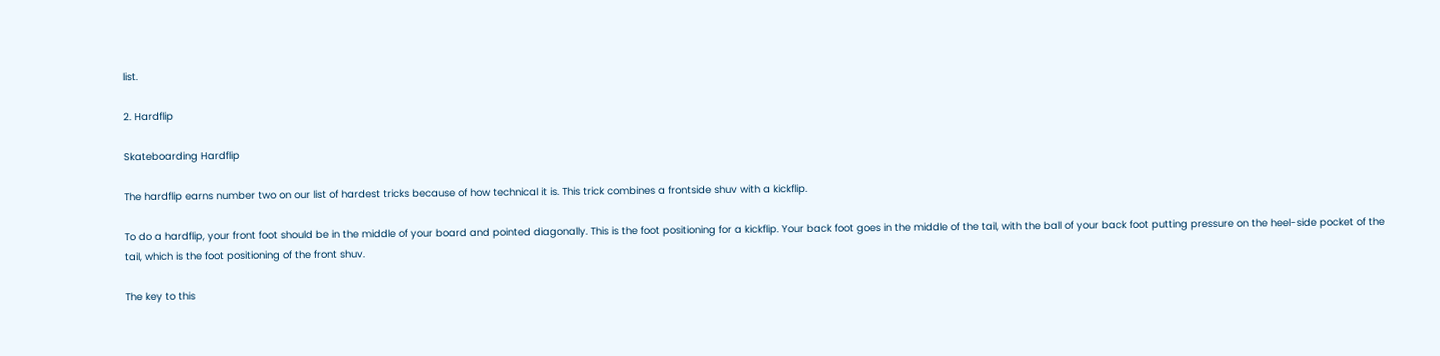list.

2. Hardflip

Skateboarding Hardflip

The hardflip earns number two on our list of hardest tricks because of how technical it is. This trick combines a frontside shuv with a kickflip.

To do a hardflip, your front foot should be in the middle of your board and pointed diagonally. This is the foot positioning for a kickflip. Your back foot goes in the middle of the tail, with the ball of your back foot putting pressure on the heel-side pocket of the tail, which is the foot positioning of the front shuv.

The key to this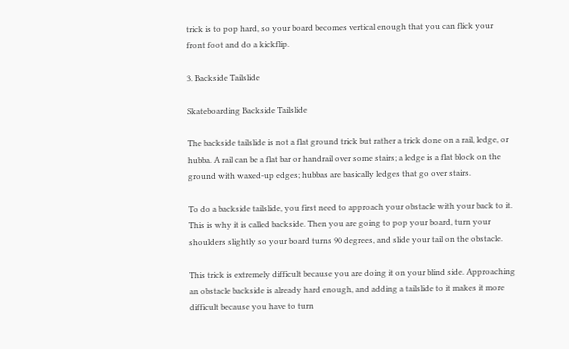trick is to pop hard, so your board becomes vertical enough that you can flick your front foot and do a kickflip.

3. Backside Tailslide

Skateboarding Backside Tailslide

The backside tailslide is not a flat ground trick but rather a trick done on a rail, ledge, or hubba. A rail can be a flat bar or handrail over some stairs; a ledge is a flat block on the ground with waxed-up edges; hubbas are basically ledges that go over stairs.

To do a backside tailslide, you first need to approach your obstacle with your back to it. This is why it is called backside. Then you are going to pop your board, turn your shoulders slightly so your board turns 90 degrees, and slide your tail on the obstacle.

This trick is extremely difficult because you are doing it on your blind side. Approaching an obstacle backside is already hard enough, and adding a tailslide to it makes it more difficult because you have to turn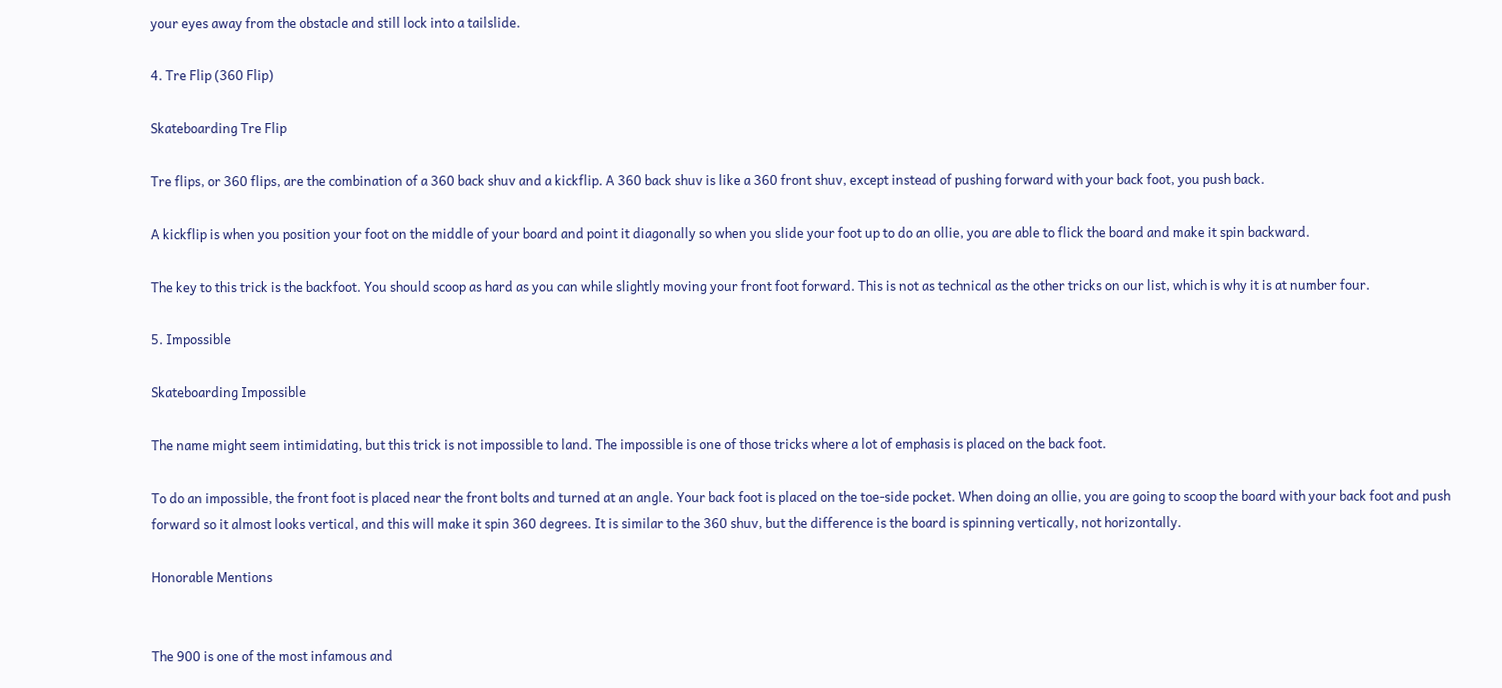your eyes away from the obstacle and still lock into a tailslide.

4. Tre Flip (360 Flip)

Skateboarding Tre Flip

Tre flips, or 360 flips, are the combination of a 360 back shuv and a kickflip. A 360 back shuv is like a 360 front shuv, except instead of pushing forward with your back foot, you push back.

A kickflip is when you position your foot on the middle of your board and point it diagonally so when you slide your foot up to do an ollie, you are able to flick the board and make it spin backward.

The key to this trick is the backfoot. You should scoop as hard as you can while slightly moving your front foot forward. This is not as technical as the other tricks on our list, which is why it is at number four.

5. Impossible

Skateboarding Impossible

The name might seem intimidating, but this trick is not impossible to land. The impossible is one of those tricks where a lot of emphasis is placed on the back foot.

To do an impossible, the front foot is placed near the front bolts and turned at an angle. Your back foot is placed on the toe-side pocket. When doing an ollie, you are going to scoop the board with your back foot and push forward so it almost looks vertical, and this will make it spin 360 degrees. It is similar to the 360 shuv, but the difference is the board is spinning vertically, not horizontally.

Honorable Mentions


The 900 is one of the most infamous and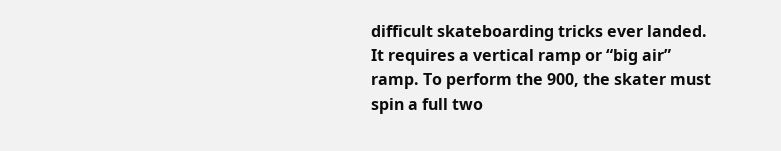difficult skateboarding tricks ever landed. It requires a vertical ramp or “big air” ramp. To perform the 900, the skater must spin a full two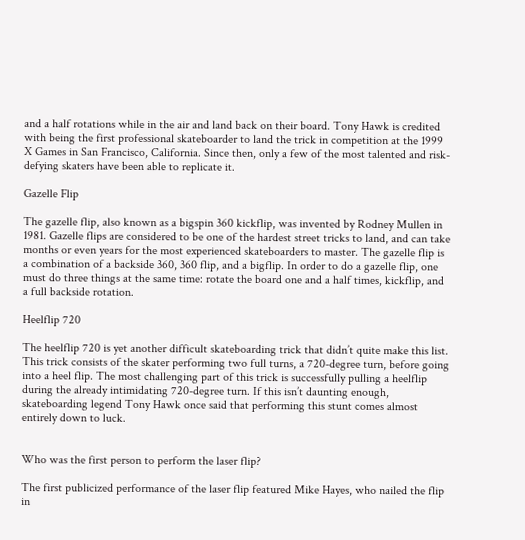and a half rotations while in the air and land back on their board. Tony Hawk is credited with being the first professional skateboarder to land the trick in competition at the 1999 X Games in San Francisco, California. Since then, only a few of the most talented and risk-defying skaters have been able to replicate it.

Gazelle Flip

The gazelle flip, also known as a bigspin 360 kickflip, was invented by Rodney Mullen in 1981. Gazelle flips are considered to be one of the hardest street tricks to land, and can take months or even years for the most experienced skateboarders to master. The gazelle flip is a combination of a backside 360, 360 flip, and a bigflip. In order to do a gazelle flip, one must do three things at the same time: rotate the board one and a half times, kickflip, and a full backside rotation.

Heelflip 720

The heelflip 720 is yet another difficult skateboarding trick that didn’t quite make this list. This trick consists of the skater performing two full turns, a 720-degree turn, before going into a heel flip. The most challenging part of this trick is successfully pulling a heelflip during the already intimidating 720-degree turn. If this isn’t daunting enough, skateboarding legend Tony Hawk once said that performing this stunt comes almost entirely down to luck.


Who was the first person to perform the laser flip?

The first publicized performance of the laser flip featured Mike Hayes, who nailed the flip in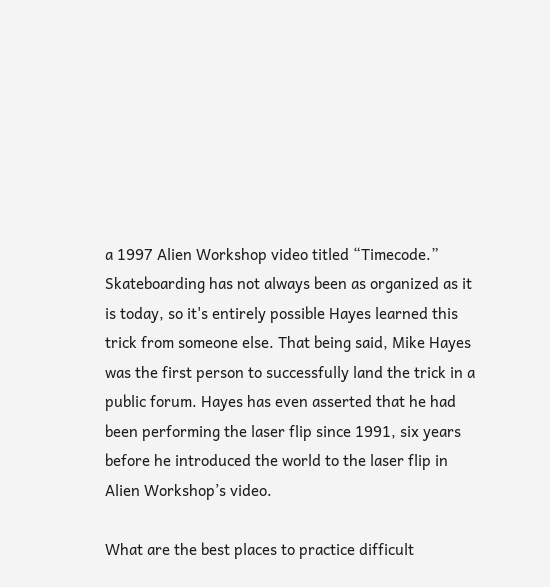a 1997 Alien Workshop video titled “Timecode.” Skateboarding has not always been as organized as it is today, so it's entirely possible Hayes learned this trick from someone else. That being said, Mike Hayes was the first person to successfully land the trick in a public forum. Hayes has even asserted that he had been performing the laser flip since 1991, six years before he introduced the world to the laser flip in Alien Workshop’s video.

What are the best places to practice difficult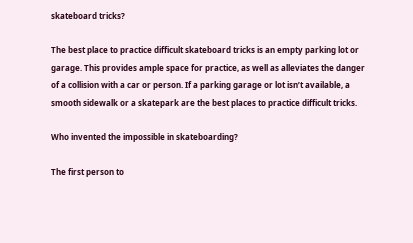skateboard tricks?

The best place to practice difficult skateboard tricks is an empty parking lot or garage. This provides ample space for practice, as well as alleviates the danger of a collision with a car or person. If a parking garage or lot isn’t available, a smooth sidewalk or a skatepark are the best places to practice difficult tricks.

Who invented the impossible in skateboarding?

The first person to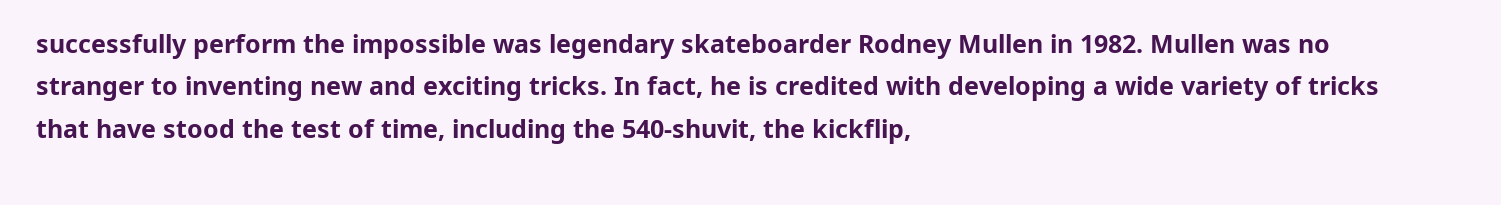successfully perform the impossible was legendary skateboarder Rodney Mullen in 1982. Mullen was no stranger to inventing new and exciting tricks. In fact, he is credited with developing a wide variety of tricks that have stood the test of time, including the 540-shuvit, the kickflip,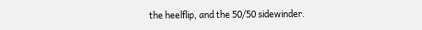the heelflip, and the 50/50 sidewinder.